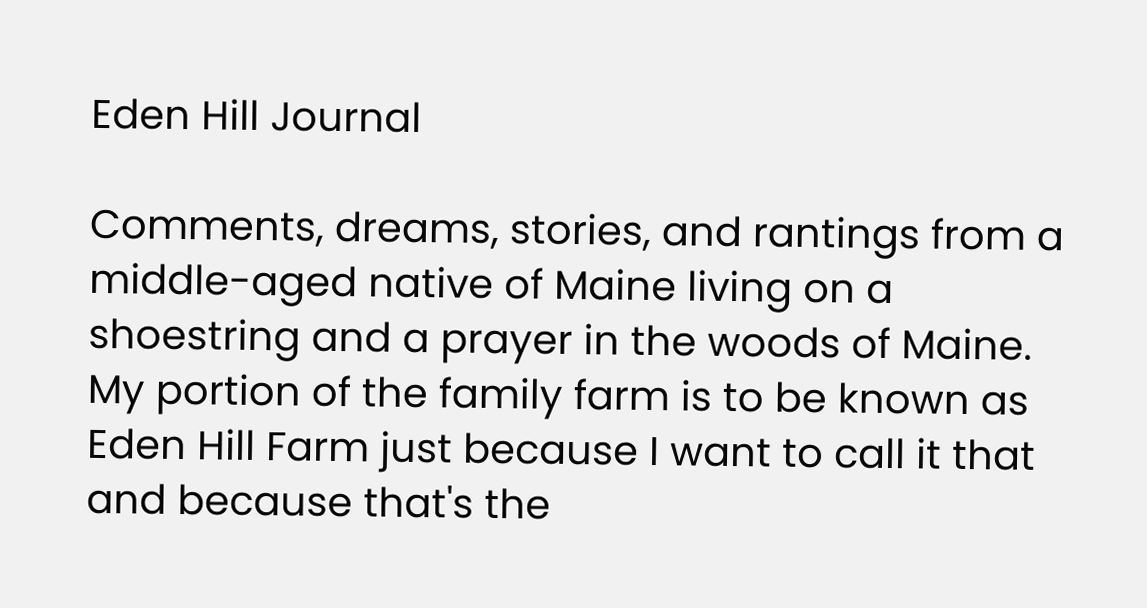Eden Hill Journal

Comments, dreams, stories, and rantings from a middle-aged native of Maine living on a shoestring and a prayer in the woods of Maine. My portion of the family farm is to be known as Eden Hill Farm just because I want to call it that and because that's the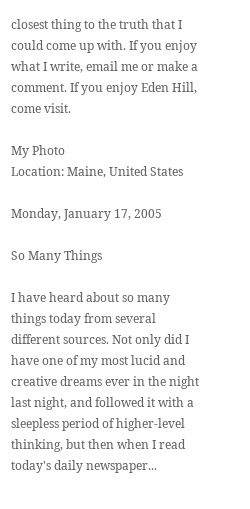closest thing to the truth that I could come up with. If you enjoy what I write, email me or make a comment. If you enjoy Eden Hill, come visit.

My Photo
Location: Maine, United States

Monday, January 17, 2005

So Many Things

I have heard about so many things today from several different sources. Not only did I have one of my most lucid and creative dreams ever in the night last night, and followed it with a sleepless period of higher-level thinking, but then when I read today's daily newspaper...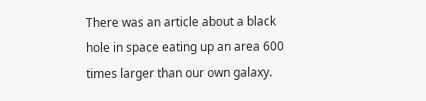There was an article about a black hole in space eating up an area 600 times larger than our own galaxy.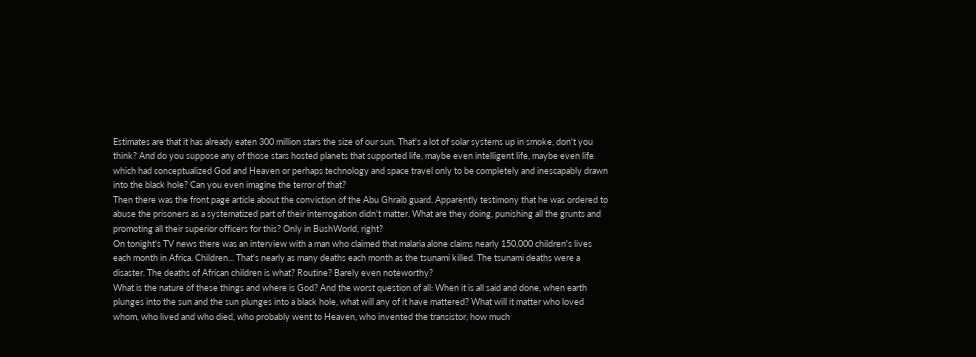Estimates are that it has already eaten 300 million stars the size of our sun. That's a lot of solar systems up in smoke, don't you think? And do you suppose any of those stars hosted planets that supported life, maybe even intelligent life, maybe even life which had conceptualized God and Heaven or perhaps technology and space travel only to be completely and inescapably drawn into the black hole? Can you even imagine the terror of that?
Then there was the front page article about the conviction of the Abu Ghraib guard. Apparently testimony that he was ordered to abuse the prisoners as a systematized part of their interrogation didn't matter. What are they doing, punishing all the grunts and promoting all their superior officers for this? Only in BushWorld, right?
On tonight's TV news there was an interview with a man who claimed that malaria alone claims nearly 150,000 children's lives each month in Africa. Children... That's nearly as many deaths each month as the tsunami killed. The tsunami deaths were a disaster. The deaths of African children is what? Routine? Barely even noteworthy?
What is the nature of these things and where is God? And the worst question of all: When it is all said and done, when earth plunges into the sun and the sun plunges into a black hole, what will any of it have mattered? What will it matter who loved whom, who lived and who died, who probably went to Heaven, who invented the transistor, how much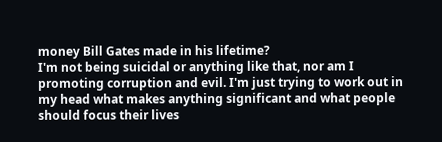money Bill Gates made in his lifetime?
I'm not being suicidal or anything like that, nor am I promoting corruption and evil. I'm just trying to work out in my head what makes anything significant and what people should focus their lives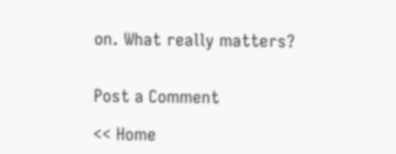on. What really matters?


Post a Comment

<< Home